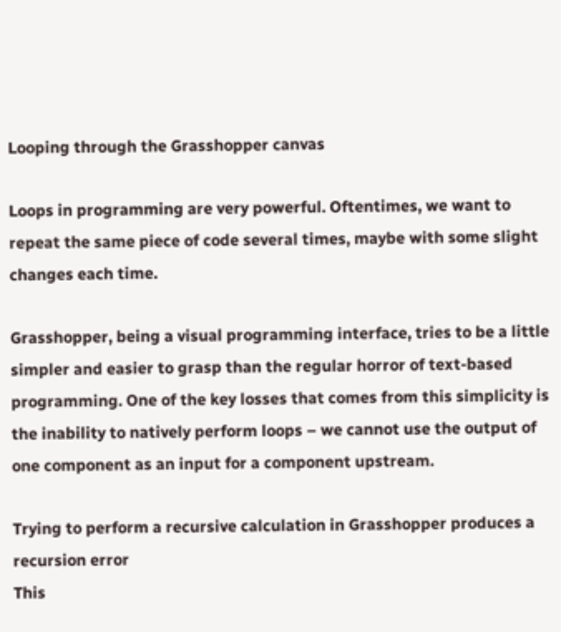Looping through the Grasshopper canvas

Loops in programming are very powerful. Oftentimes, we want to repeat the same piece of code several times, maybe with some slight changes each time.

Grasshopper, being a visual programming interface, tries to be a little simpler and easier to grasp than the regular horror of text-based programming. One of the key losses that comes from this simplicity is the inability to natively perform loops – we cannot use the output of one component as an input for a component upstream.

Trying to perform a recursive calculation in Grasshopper produces a recursion error
This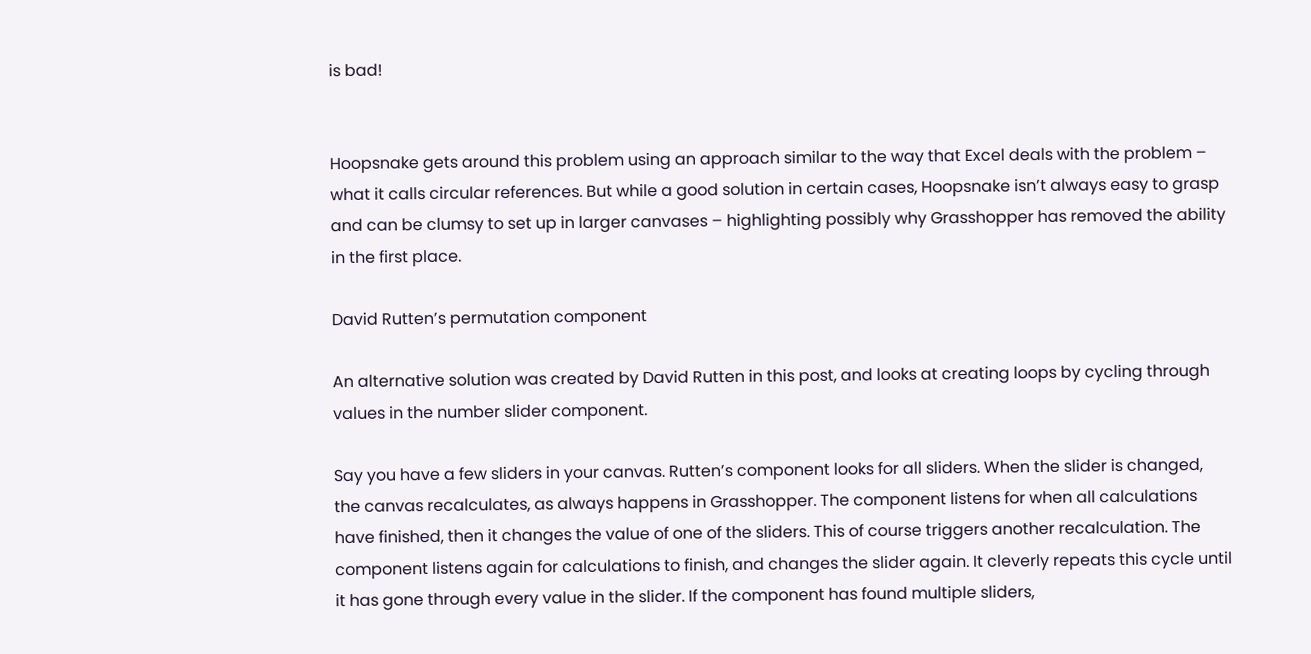is bad!


Hoopsnake gets around this problem using an approach similar to the way that Excel deals with the problem – what it calls circular references. But while a good solution in certain cases, Hoopsnake isn’t always easy to grasp and can be clumsy to set up in larger canvases – highlighting possibly why Grasshopper has removed the ability in the first place.

David Rutten’s permutation component

An alternative solution was created by David Rutten in this post, and looks at creating loops by cycling through values in the number slider component.

Say you have a few sliders in your canvas. Rutten’s component looks for all sliders. When the slider is changed, the canvas recalculates, as always happens in Grasshopper. The component listens for when all calculations have finished, then it changes the value of one of the sliders. This of course triggers another recalculation. The component listens again for calculations to finish, and changes the slider again. It cleverly repeats this cycle until it has gone through every value in the slider. If the component has found multiple sliders,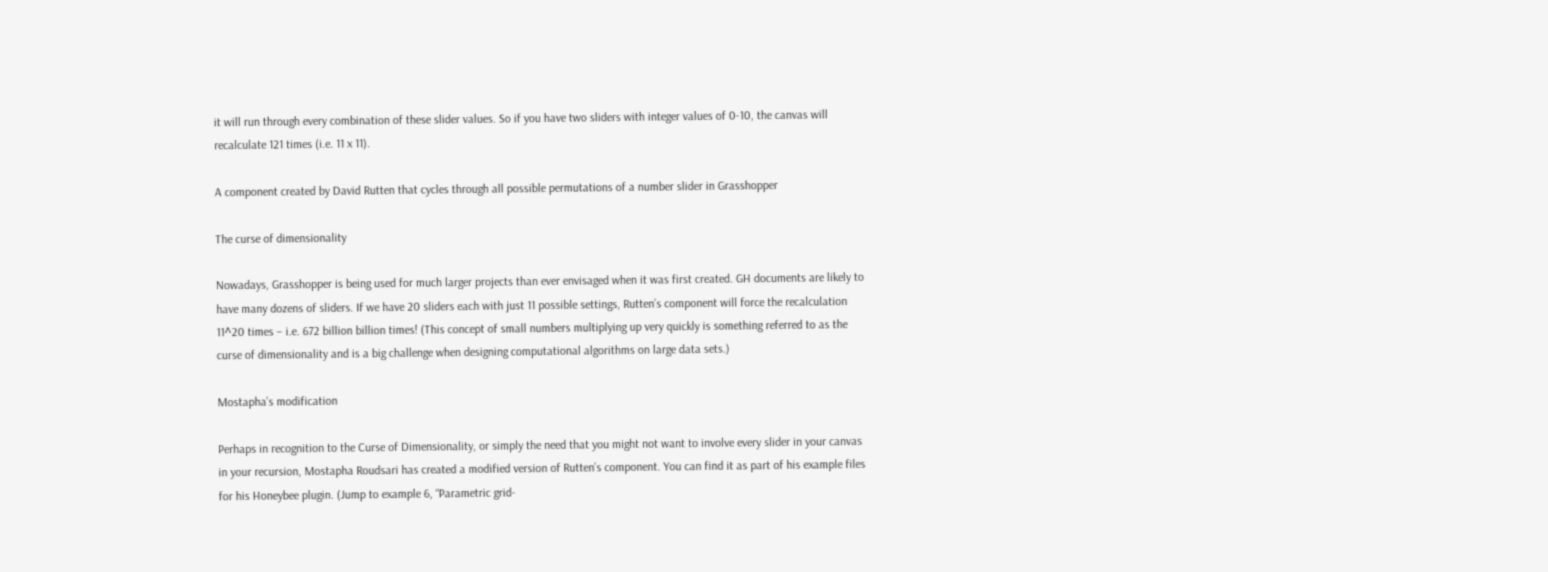it will run through every combination of these slider values. So if you have two sliders with integer values of 0-10, the canvas will recalculate 121 times (i.e. 11 x 11).

A component created by David Rutten that cycles through all possible permutations of a number slider in Grasshopper

The curse of dimensionality

Nowadays, Grasshopper is being used for much larger projects than ever envisaged when it was first created. GH documents are likely to have many dozens of sliders. If we have 20 sliders each with just 11 possible settings, Rutten’s component will force the recalculation 11^20 times – i.e. 672 billion billion times! (This concept of small numbers multiplying up very quickly is something referred to as the curse of dimensionality and is a big challenge when designing computational algorithms on large data sets.)

Mostapha’s modification

Perhaps in recognition to the Curse of Dimensionality, or simply the need that you might not want to involve every slider in your canvas in your recursion, Mostapha Roudsari has created a modified version of Rutten’s component. You can find it as part of his example files for his Honeybee plugin. (Jump to example 6, “Parametric grid-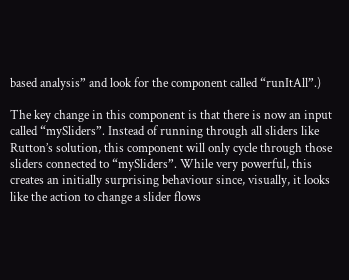based analysis” and look for the component called “runItAll”.)

The key change in this component is that there is now an input called “mySliders”. Instead of running through all sliders like Rutton’s solution, this component will only cycle through those sliders connected to “mySliders”. While very powerful, this creates an initially surprising behaviour since, visually, it looks like the action to change a slider flows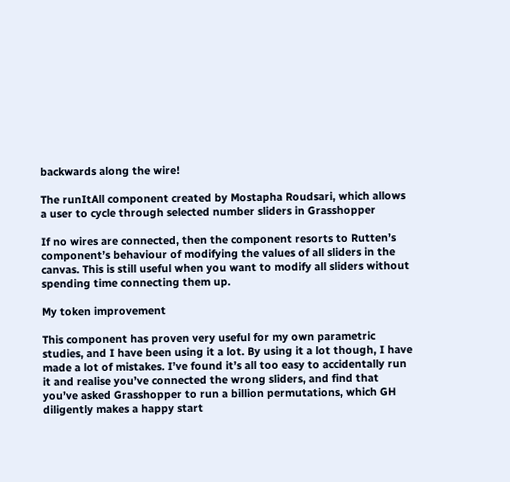backwards along the wire!

The runItAll component created by Mostapha Roudsari, which allows a user to cycle through selected number sliders in Grasshopper

If no wires are connected, then the component resorts to Rutten’s component’s behaviour of modifying the values of all sliders in the canvas. This is still useful when you want to modify all sliders without spending time connecting them up.

My token improvement

This component has proven very useful for my own parametric studies, and I have been using it a lot. By using it a lot though, I have made a lot of mistakes. I’ve found it’s all too easy to accidentally run it and realise you’ve connected the wrong sliders, and find that you’ve asked Grasshopper to run a billion permutations, which GH diligently makes a happy start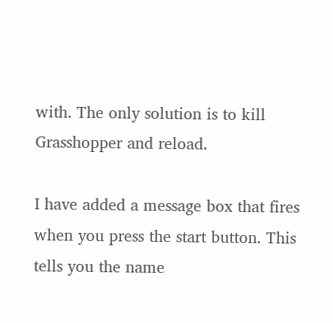with. The only solution is to kill Grasshopper and reload.

I have added a message box that fires when you press the start button. This tells you the name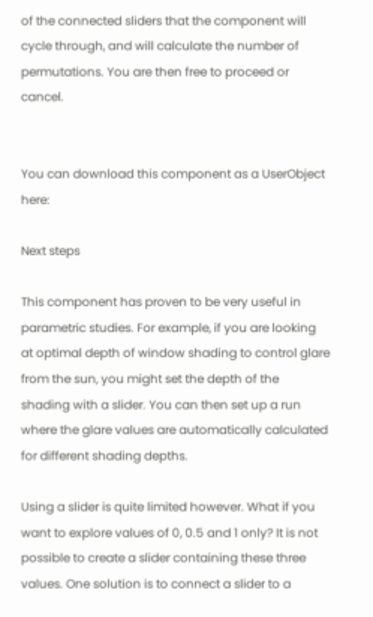of the connected sliders that the component will cycle through, and will calculate the number of permutations. You are then free to proceed or cancel.


You can download this component as a UserObject here:

Next steps

This component has proven to be very useful in parametric studies. For example, if you are looking at optimal depth of window shading to control glare from the sun, you might set the depth of the shading with a slider. You can then set up a run where the glare values are automatically calculated for different shading depths.

Using a slider is quite limited however. What if you want to explore values of 0, 0.5 and 1 only? It is not possible to create a slider containing these three values. One solution is to connect a slider to a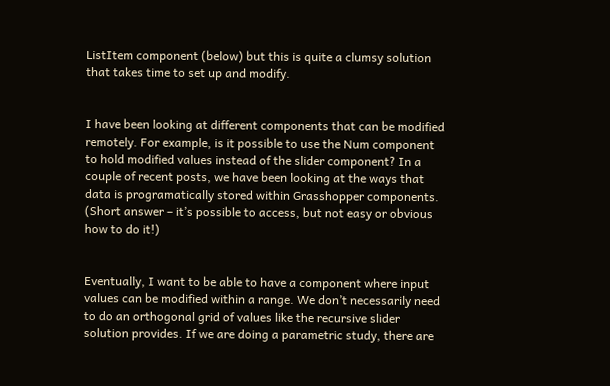ListItem component (below) but this is quite a clumsy solution that takes time to set up and modify.


I have been looking at different components that can be modified remotely. For example, is it possible to use the Num component to hold modified values instead of the slider component? In a couple of recent posts, we have been looking at the ways that data is programatically stored within Grasshopper components. (Short answer – it’s possible to access, but not easy or obvious how to do it!)


Eventually, I want to be able to have a component where input values can be modified within a range. We don’t necessarily need to do an orthogonal grid of values like the recursive slider solution provides. If we are doing a parametric study, there are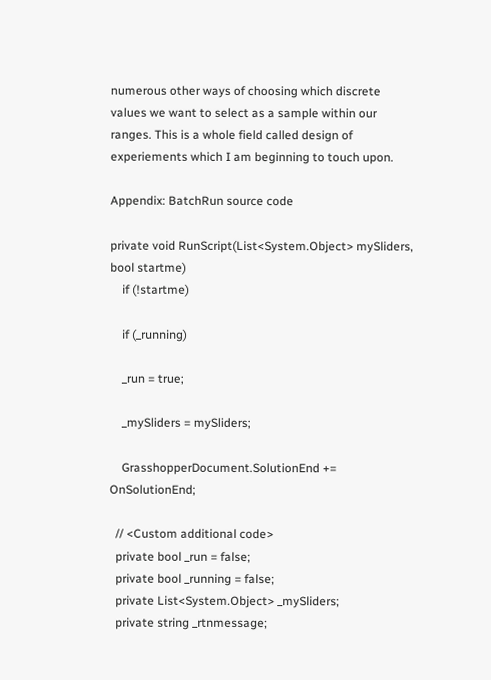numerous other ways of choosing which discrete values we want to select as a sample within our ranges. This is a whole field called design of experiements which I am beginning to touch upon.

Appendix: BatchRun source code

private void RunScript(List<System.Object> mySliders, bool startme)
    if (!startme)

    if (_running)

    _run = true;

    _mySliders = mySliders;

    GrasshopperDocument.SolutionEnd += OnSolutionEnd;

  // <Custom additional code>
  private bool _run = false;
  private bool _running = false;
  private List<System.Object> _mySliders;
  private string _rtnmessage;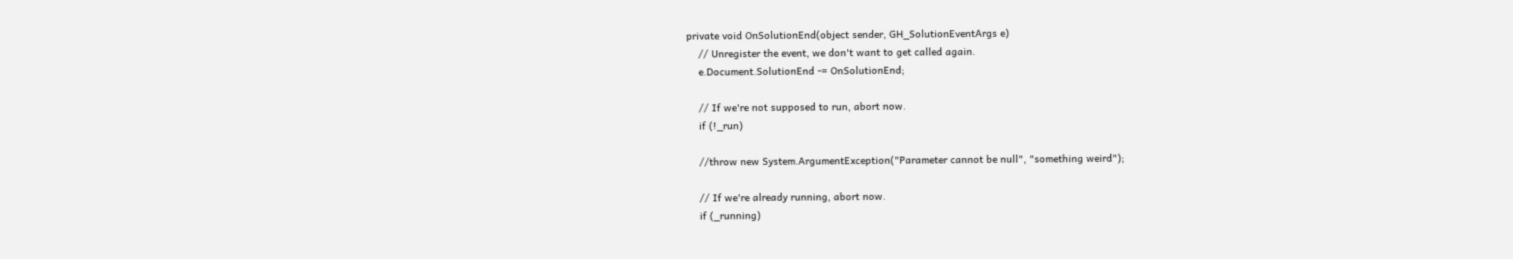private void OnSolutionEnd(object sender, GH_SolutionEventArgs e)
    // Unregister the event, we don't want to get called again.
    e.Document.SolutionEnd -= OnSolutionEnd;

    // If we're not supposed to run, abort now.
    if (!_run)

    //throw new System.ArgumentException("Parameter cannot be null", "something weird");

    // If we're already running, abort now.
    if (_running)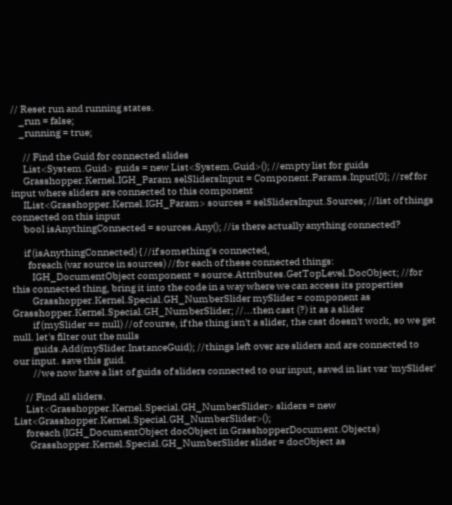// Reset run and running states.
    _run = false;
    _running = true;

      // Find the Guid for connected slides
      List<System.Guid> guids = new List<System.Guid>(); //empty list for guids
      Grasshopper.Kernel.IGH_Param selSlidersInput = Component.Params.Input[0]; //ref for input where sliders are connected to this component
      IList<Grasshopper.Kernel.IGH_Param> sources = selSlidersInput.Sources; //list of things connected on this input
      bool isAnythingConnected = sources.Any(); //is there actually anything connected?

      if (isAnythingConnected) { //if something's connected,
        foreach (var source in sources) //for each of these connected things:
          IGH_DocumentObject component = source.Attributes.GetTopLevel.DocObject; //for this connected thing, bring it into the code in a way where we can access its properties
          Grasshopper.Kernel.Special.GH_NumberSlider mySlider = component as Grasshopper.Kernel.Special.GH_NumberSlider; //...then cast (?) it as a slider
          if (mySlider == null) //of course, if the thing isn't a slider, the cast doesn't work, so we get null. let's filter out the nulls
          guids.Add(mySlider.InstanceGuid); //things left over are sliders and are connected to our input. save this guid.
          //we now have a list of guids of sliders connected to our input, saved in list var 'mySlider'

      // Find all sliders.
      List<Grasshopper.Kernel.Special.GH_NumberSlider> sliders = new List<Grasshopper.Kernel.Special.GH_NumberSlider>();
      foreach (IGH_DocumentObject docObject in GrasshopperDocument.Objects)
        Grasshopper.Kernel.Special.GH_NumberSlider slider = docObject as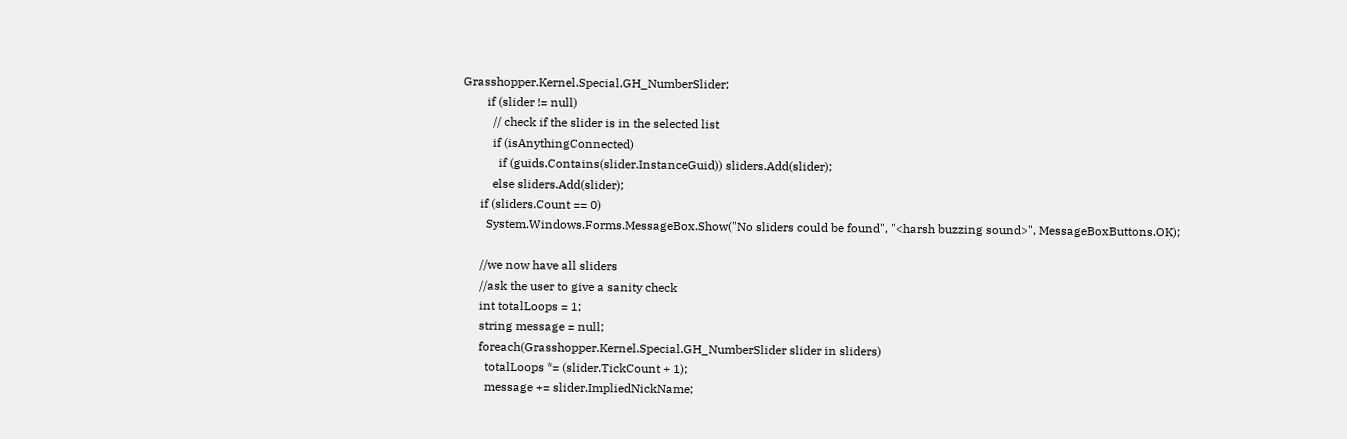Grasshopper.Kernel.Special.GH_NumberSlider;
        if (slider != null)
          // check if the slider is in the selected list
          if (isAnythingConnected)
            if (guids.Contains(slider.InstanceGuid)) sliders.Add(slider);
          else sliders.Add(slider);
      if (sliders.Count == 0)
        System.Windows.Forms.MessageBox.Show("No sliders could be found", "<harsh buzzing sound>", MessageBoxButtons.OK);

      //we now have all sliders
      //ask the user to give a sanity check
      int totalLoops = 1;
      string message = null;
      foreach(Grasshopper.Kernel.Special.GH_NumberSlider slider in sliders)
        totalLoops *= (slider.TickCount + 1);
        message += slider.ImpliedNickName;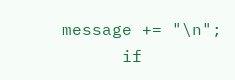message += "\n";
      if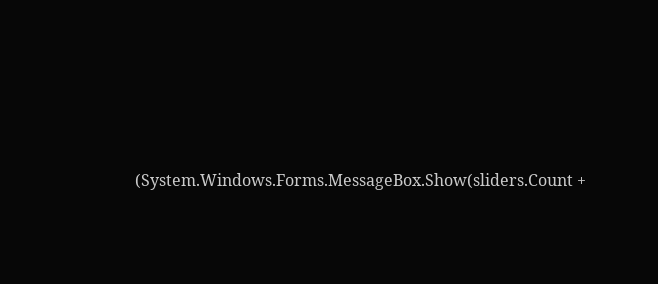(System.Windows.Forms.MessageBox.Show(sliders.Count +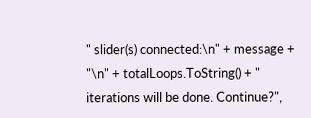" slider(s) connected:\n" + message + "\n" + totalLoops.ToString() + " iterations will be done. Continue?",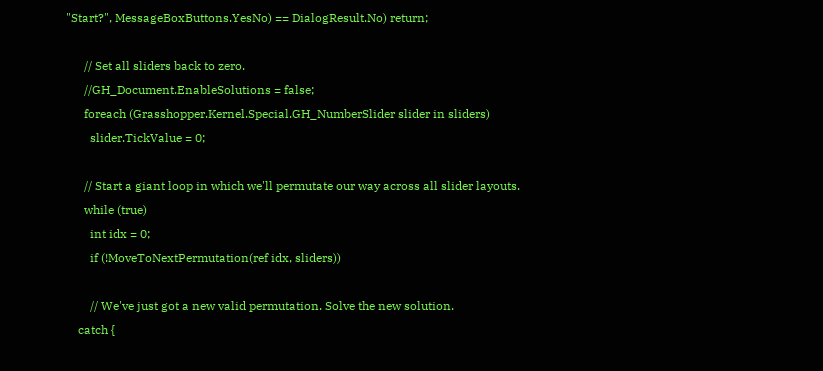"Start?", MessageBoxButtons.YesNo) == DialogResult.No) return;

      // Set all sliders back to zero.
      //GH_Document.EnableSolutions = false;
      foreach (Grasshopper.Kernel.Special.GH_NumberSlider slider in sliders)
        slider.TickValue = 0;

      // Start a giant loop in which we'll permutate our way across all slider layouts.
      while (true)
        int idx = 0;
        if (!MoveToNextPermutation(ref idx, sliders))

        // We've just got a new valid permutation. Solve the new solution.
    catch {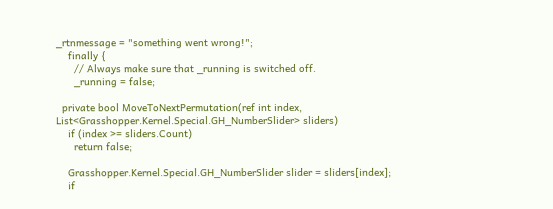_rtnmessage = "something went wrong!";
    finally {
      // Always make sure that _running is switched off.
      _running = false;

  private bool MoveToNextPermutation(ref int index, List<Grasshopper.Kernel.Special.GH_NumberSlider> sliders)
    if (index >= sliders.Count)
      return false;

    Grasshopper.Kernel.Special.GH_NumberSlider slider = sliders[index];
    if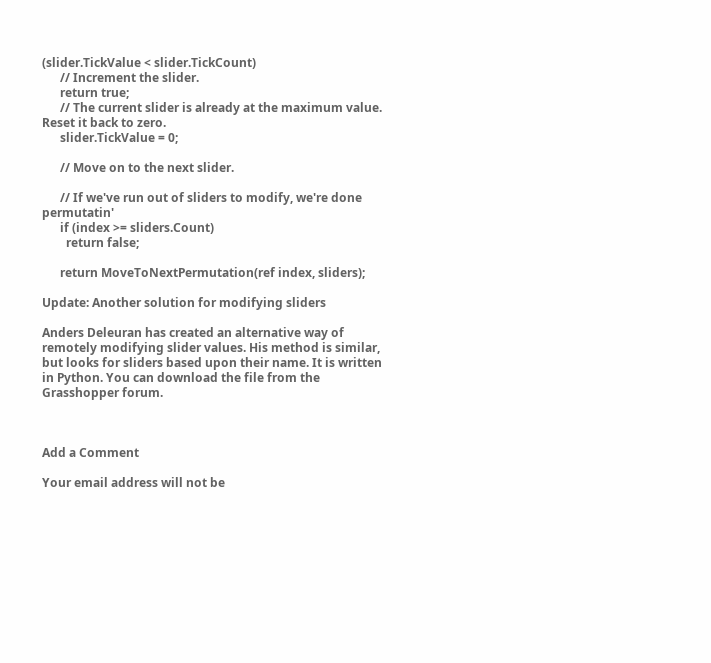(slider.TickValue < slider.TickCount)
      // Increment the slider.
      return true;
      // The current slider is already at the maximum value. Reset it back to zero.
      slider.TickValue = 0;

      // Move on to the next slider.

      // If we've run out of sliders to modify, we're done permutatin'
      if (index >= sliders.Count)
        return false;

      return MoveToNextPermutation(ref index, sliders);

Update: Another solution for modifying sliders

Anders Deleuran has created an alternative way of remotely modifying slider values. His method is similar, but looks for sliders based upon their name. It is written in Python. You can download the file from the Grasshopper forum.



Add a Comment

Your email address will not be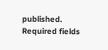published. Required fields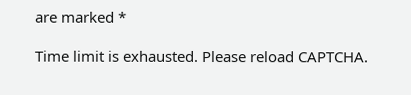are marked *

Time limit is exhausted. Please reload CAPTCHA.